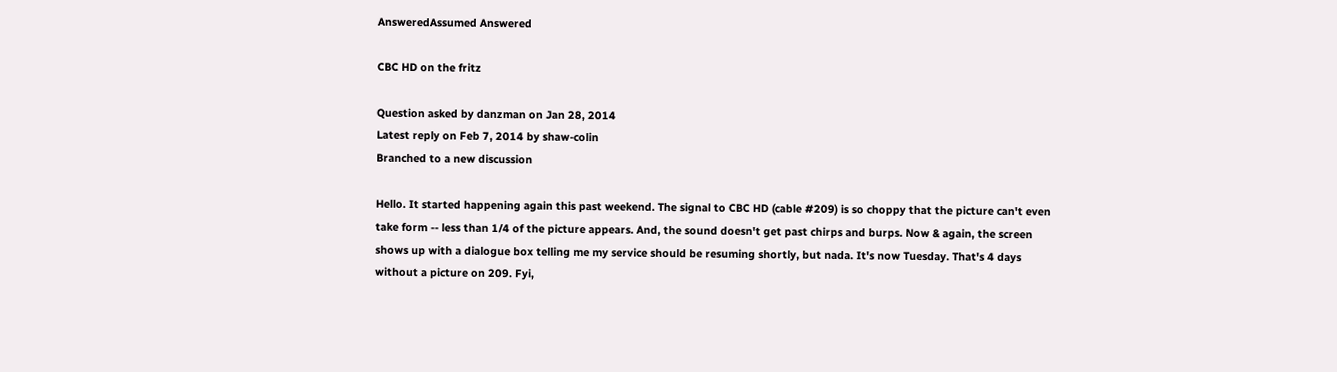AnsweredAssumed Answered

CBC HD on the fritz

Question asked by danzman on Jan 28, 2014
Latest reply on Feb 7, 2014 by shaw-colin
Branched to a new discussion

Hello. It started happening again this past weekend. The signal to CBC HD (cable #209) is so choppy that the picture can't even take form -- less than 1/4 of the picture appears. And, the sound doesn't get past chirps and burps. Now & again, the screen shows up with a dialogue box telling me my service should be resuming shortly, but nada. It's now Tuesday. That's 4 days without a picture on 209. Fyi,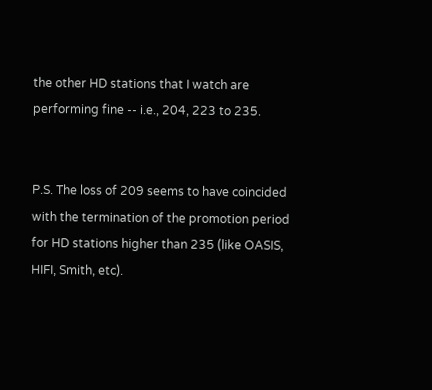the other HD stations that I watch are performing fine -- i.e., 204, 223 to 235.


P.S. The loss of 209 seems to have coincided with the termination of the promotion period for HD stations higher than 235 (like OASIS, HIFI, Smith, etc).